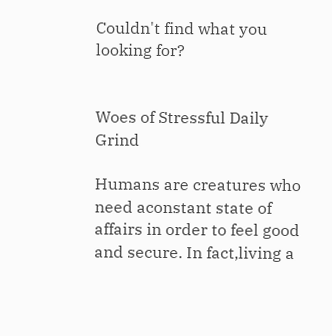Couldn't find what you looking for?


Woes of Stressful Daily Grind

Humans are creatures who need aconstant state of affairs in order to feel good and secure. In fact,living a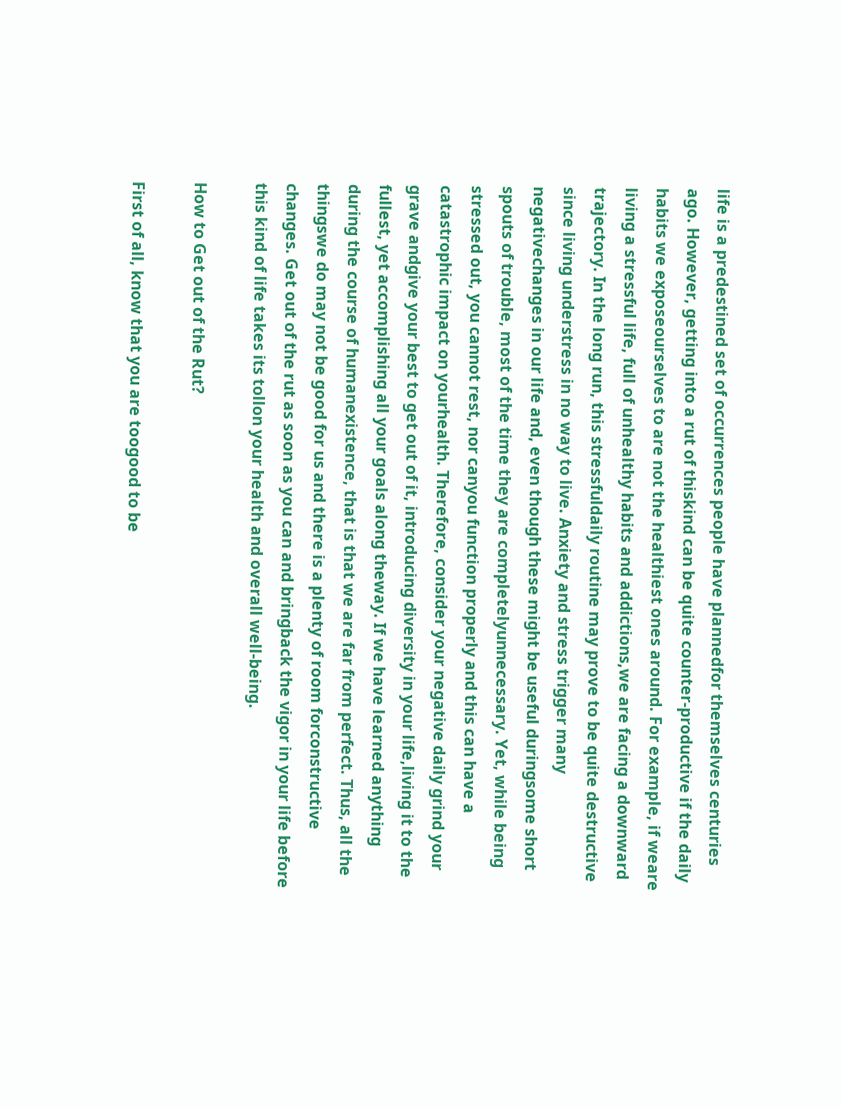life is a predestined set of occurrences people have plannedfor themselves centuries ago. However, getting into a rut of thiskind can be quite counter-productive if the daily habits we exposeourselves to are not the healthiest ones around. For example, if weare living a stressful life, full of unhealthy habits and addictions,we are facing a downward trajectory. In the long run, this stressfuldaily routine may prove to be quite destructive since living understress in no way to live. Anxiety and stress trigger many negativechanges in our life and, even though these might be useful duringsome short spouts of trouble, most of the time they are completelyunnecessary. Yet, while being stressed out, you cannot rest, nor canyou function properly and this can have a catastrophic impact on yourhealth. Therefore, consider your negative daily grind your grave andgive your best to get out of it, introducing diversity in your life,living it to the fullest, yet accomplishing all your goals along theway. If we have learned anything during the course of humanexistence, that is that we are far from perfect. Thus, all the thingswe do may not be good for us and there is a plenty of room forconstructive changes. Get out of the rut as soon as you can and bringback the vigor in your life before this kind of life takes its tollon your health and overall well-being.

How to Get out of the Rut?

First of all, know that you are toogood to be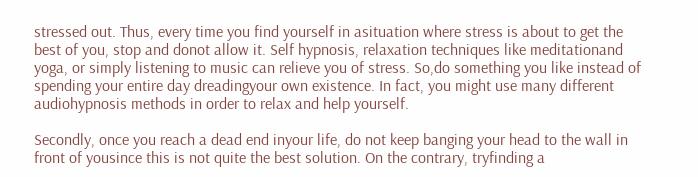stressed out. Thus, every time you find yourself in asituation where stress is about to get the best of you, stop and donot allow it. Self hypnosis, relaxation techniques like meditationand yoga, or simply listening to music can relieve you of stress. So,do something you like instead of spending your entire day dreadingyour own existence. In fact, you might use many different audiohypnosis methods in order to relax and help yourself.

Secondly, once you reach a dead end inyour life, do not keep banging your head to the wall in front of yousince this is not quite the best solution. On the contrary, tryfinding a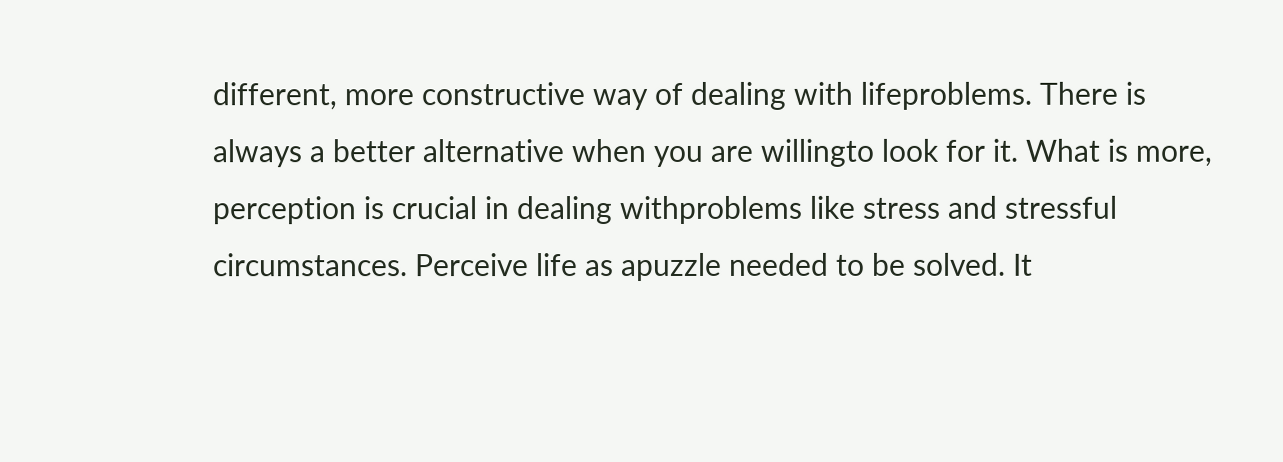different, more constructive way of dealing with lifeproblems. There is always a better alternative when you are willingto look for it. What is more, perception is crucial in dealing withproblems like stress and stressful circumstances. Perceive life as apuzzle needed to be solved. It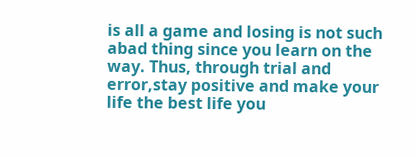is all a game and losing is not such abad thing since you learn on the way. Thus, through trial and error,stay positive and make your life the best life you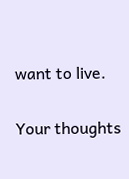want to live.

Your thoughts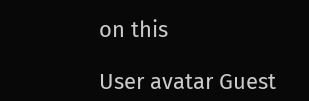on this

User avatar Guest